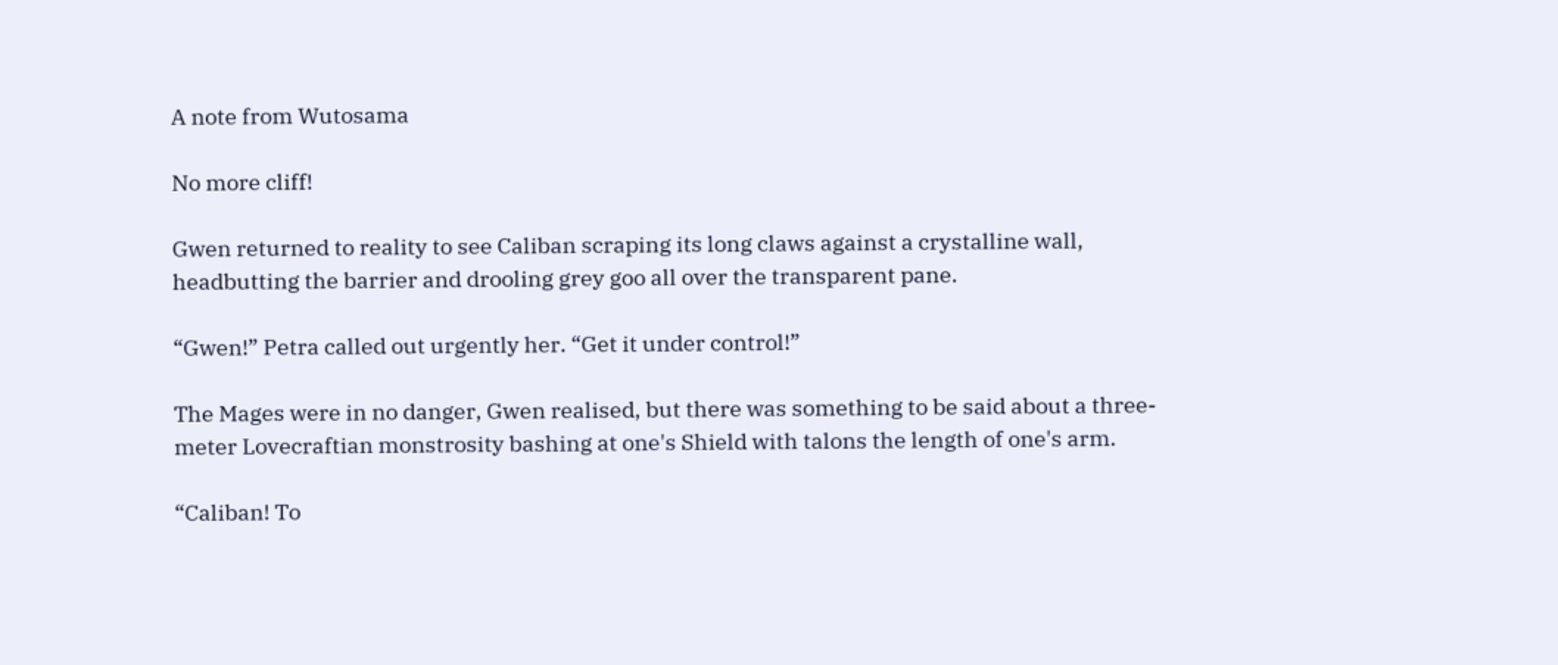A note from Wutosama

No more cliff!

Gwen returned to reality to see Caliban scraping its long claws against a crystalline wall, headbutting the barrier and drooling grey goo all over the transparent pane.

“Gwen!” Petra called out urgently her. “Get it under control!”

The Mages were in no danger, Gwen realised, but there was something to be said about a three-meter Lovecraftian monstrosity bashing at one's Shield with talons the length of one's arm.

“Caliban! To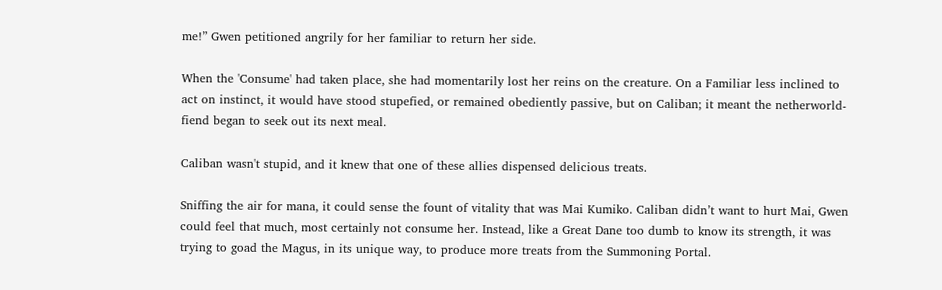me!” Gwen petitioned angrily for her familiar to return her side.

When the 'Consume' had taken place, she had momentarily lost her reins on the creature. On a Familiar less inclined to act on instinct, it would have stood stupefied, or remained obediently passive, but on Caliban; it meant the netherworld-fiend began to seek out its next meal.

Caliban wasn't stupid, and it knew that one of these allies dispensed delicious treats.

Sniffing the air for mana, it could sense the fount of vitality that was Mai Kumiko. Caliban didn’t want to hurt Mai, Gwen could feel that much, most certainly not consume her. Instead, like a Great Dane too dumb to know its strength, it was trying to goad the Magus, in its unique way, to produce more treats from the Summoning Portal.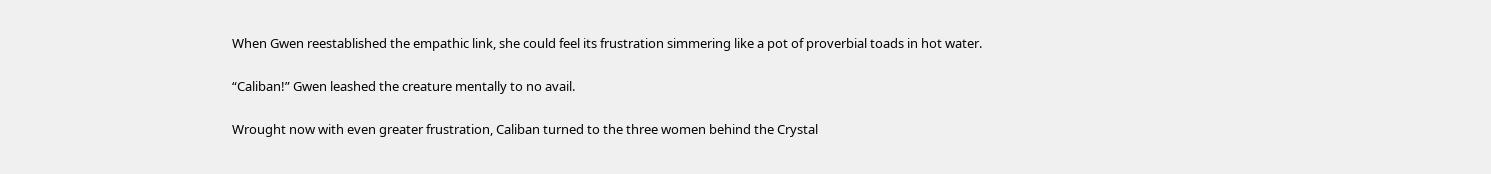When Gwen reestablished the empathic link, she could feel its frustration simmering like a pot of proverbial toads in hot water.

“Caliban!” Gwen leashed the creature mentally to no avail.

Wrought now with even greater frustration, Caliban turned to the three women behind the Crystal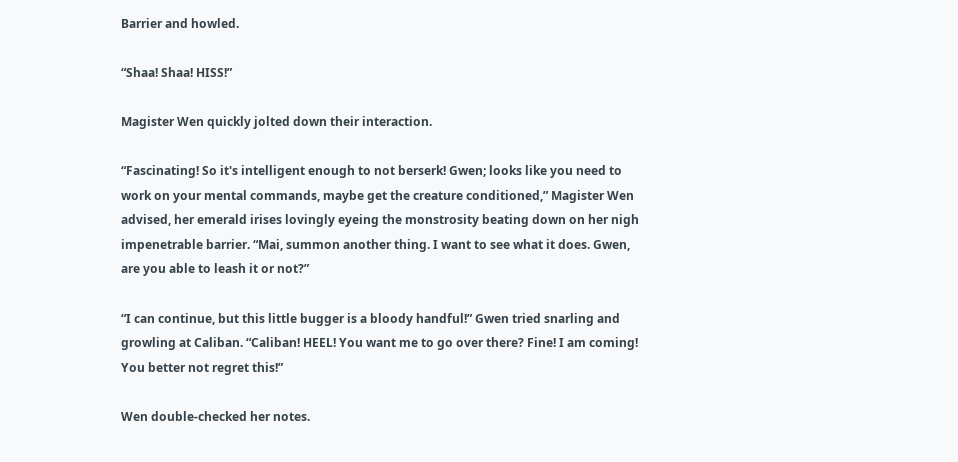Barrier and howled.

“Shaa! Shaa! HISS!”

Magister Wen quickly jolted down their interaction.

“Fascinating! So it's intelligent enough to not berserk! Gwen; looks like you need to work on your mental commands, maybe get the creature conditioned,” Magister Wen advised, her emerald irises lovingly eyeing the monstrosity beating down on her nigh impenetrable barrier. “Mai, summon another thing. I want to see what it does. Gwen, are you able to leash it or not?”

“I can continue, but this little bugger is a bloody handful!” Gwen tried snarling and growling at Caliban. “Caliban! HEEL! You want me to go over there? Fine! I am coming! You better not regret this!”

Wen double-checked her notes.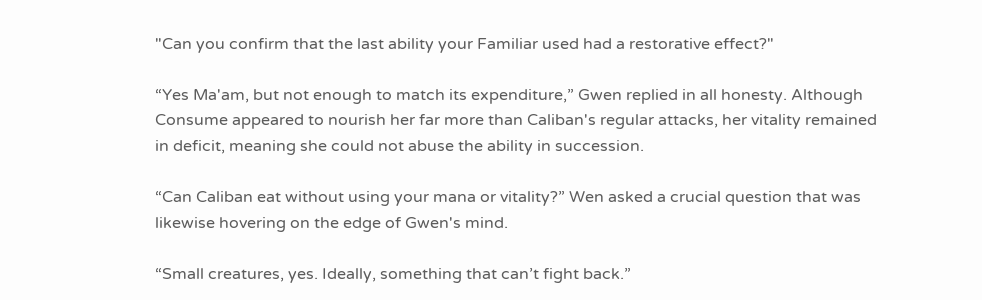"Can you confirm that the last ability your Familiar used had a restorative effect?"

“Yes Ma'am, but not enough to match its expenditure,” Gwen replied in all honesty. Although Consume appeared to nourish her far more than Caliban's regular attacks, her vitality remained in deficit, meaning she could not abuse the ability in succession.

“Can Caliban eat without using your mana or vitality?” Wen asked a crucial question that was likewise hovering on the edge of Gwen's mind.

“Small creatures, yes. Ideally, something that can’t fight back.”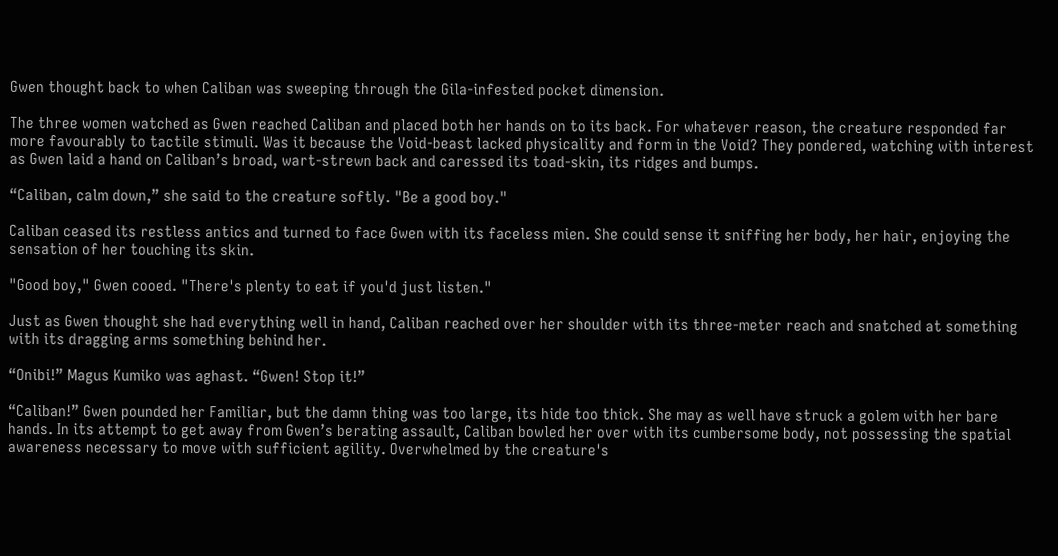Gwen thought back to when Caliban was sweeping through the Gila-infested pocket dimension.

The three women watched as Gwen reached Caliban and placed both her hands on to its back. For whatever reason, the creature responded far more favourably to tactile stimuli. Was it because the Void-beast lacked physicality and form in the Void? They pondered, watching with interest as Gwen laid a hand on Caliban’s broad, wart-strewn back and caressed its toad-skin, its ridges and bumps.

“Caliban, calm down,” she said to the creature softly. "Be a good boy."

Caliban ceased its restless antics and turned to face Gwen with its faceless mien. She could sense it sniffing her body, her hair, enjoying the sensation of her touching its skin.

"Good boy," Gwen cooed. "There's plenty to eat if you'd just listen."

Just as Gwen thought she had everything well in hand, Caliban reached over her shoulder with its three-meter reach and snatched at something with its dragging arms something behind her.

“Onibi!” Magus Kumiko was aghast. “Gwen! Stop it!”

“Caliban!” Gwen pounded her Familiar, but the damn thing was too large, its hide too thick. She may as well have struck a golem with her bare hands. In its attempt to get away from Gwen’s berating assault, Caliban bowled her over with its cumbersome body, not possessing the spatial awareness necessary to move with sufficient agility. Overwhelmed by the creature's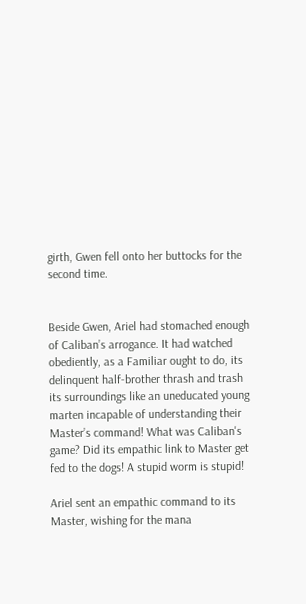girth, Gwen fell onto her buttocks for the second time.


Beside Gwen, Ariel had stomached enough of Caliban’s arrogance. It had watched obediently, as a Familiar ought to do, its delinquent half-brother thrash and trash its surroundings like an uneducated young marten incapable of understanding their Master’s command! What was Caliban's game? Did its empathic link to Master get fed to the dogs! A stupid worm is stupid!

Ariel sent an empathic command to its Master, wishing for the mana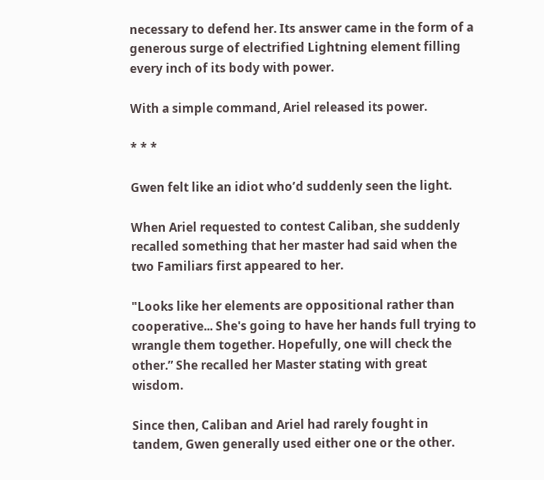necessary to defend her. Its answer came in the form of a generous surge of electrified Lightning element filling every inch of its body with power.

With a simple command, Ariel released its power.

* * *

Gwen felt like an idiot who’d suddenly seen the light.

When Ariel requested to contest Caliban, she suddenly recalled something that her master had said when the two Familiars first appeared to her.

"Looks like her elements are oppositional rather than cooperative... She's going to have her hands full trying to wrangle them together. Hopefully, one will check the other.” She recalled her Master stating with great wisdom.

Since then, Caliban and Ariel had rarely fought in tandem, Gwen generally used either one or the other.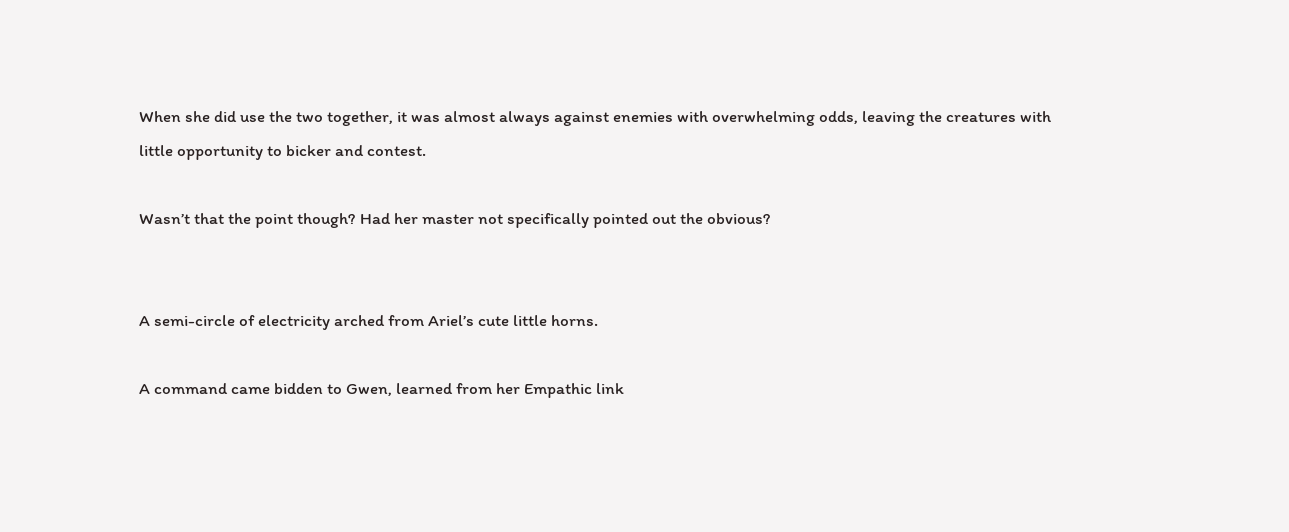When she did use the two together, it was almost always against enemies with overwhelming odds, leaving the creatures with little opportunity to bicker and contest.

Wasn’t that the point though? Had her master not specifically pointed out the obvious?


A semi-circle of electricity arched from Ariel’s cute little horns.

A command came bidden to Gwen, learned from her Empathic link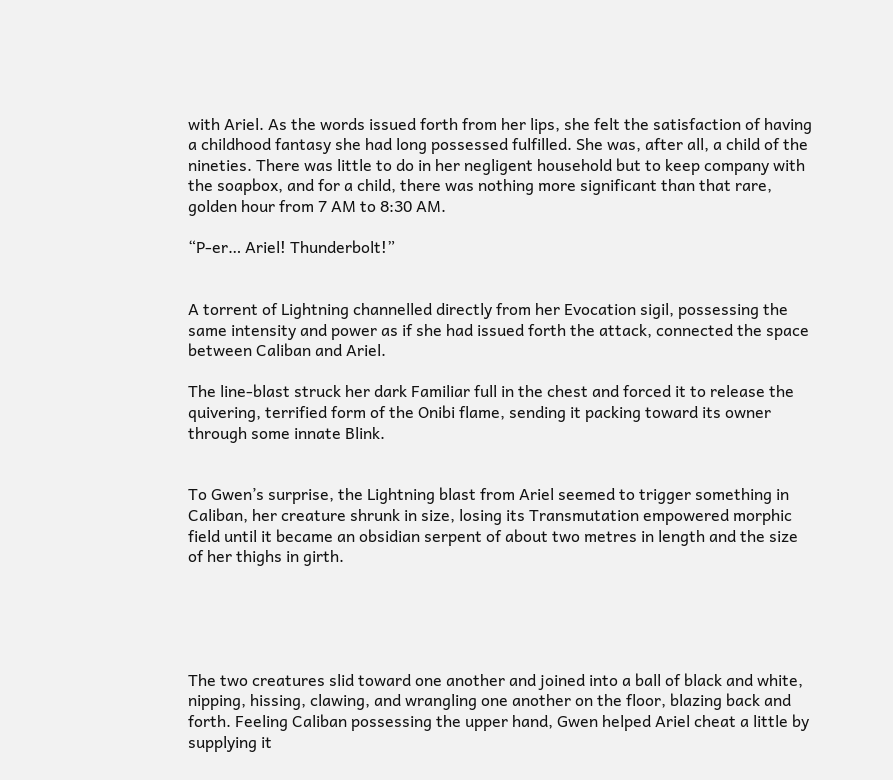with Ariel. As the words issued forth from her lips, she felt the satisfaction of having a childhood fantasy she had long possessed fulfilled. She was, after all, a child of the nineties. There was little to do in her negligent household but to keep company with the soapbox, and for a child, there was nothing more significant than that rare, golden hour from 7 AM to 8:30 AM.

“P-er… Ariel! Thunderbolt!”


A torrent of Lightning channelled directly from her Evocation sigil, possessing the same intensity and power as if she had issued forth the attack, connected the space between Caliban and Ariel.

The line-blast struck her dark Familiar full in the chest and forced it to release the quivering, terrified form of the Onibi flame, sending it packing toward its owner through some innate Blink.


To Gwen’s surprise, the Lightning blast from Ariel seemed to trigger something in Caliban, her creature shrunk in size, losing its Transmutation empowered morphic field until it became an obsidian serpent of about two metres in length and the size of her thighs in girth.





The two creatures slid toward one another and joined into a ball of black and white, nipping, hissing, clawing, and wrangling one another on the floor, blazing back and forth. Feeling Caliban possessing the upper hand, Gwen helped Ariel cheat a little by supplying it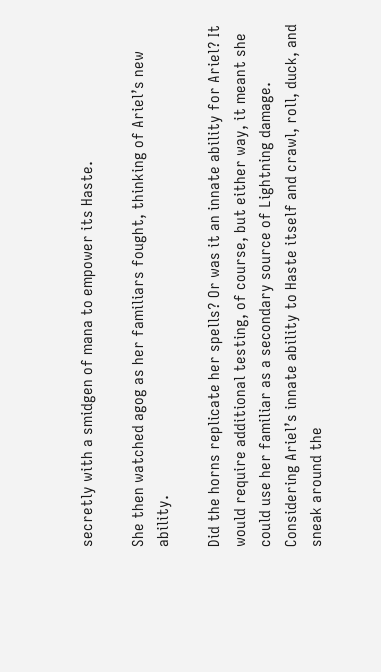secretly with a smidgen of mana to empower its Haste.

She then watched agog as her familiars fought, thinking of Ariel’s new ability.

Did the horns replicate her spells? Or was it an innate ability for Ariel? It would require additional testing, of course, but either way, it meant she could use her familiar as a secondary source of Lightning damage. Considering Ariel’s innate ability to Haste itself and crawl, roll, duck, and sneak around the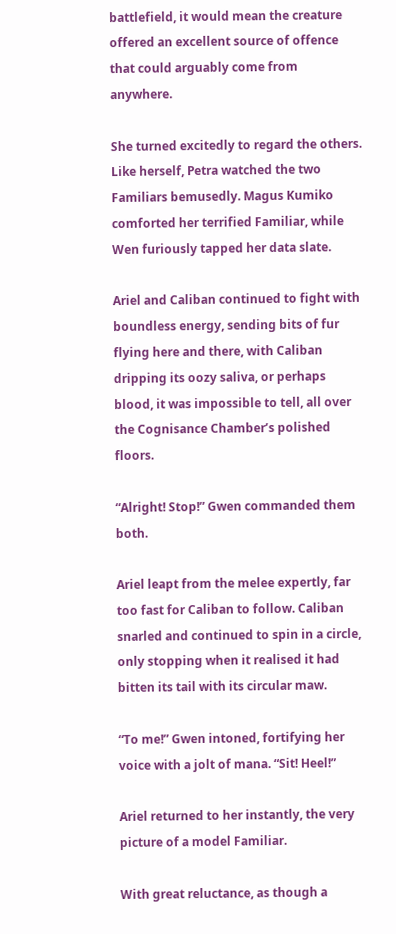battlefield, it would mean the creature offered an excellent source of offence that could arguably come from anywhere.

She turned excitedly to regard the others. Like herself, Petra watched the two Familiars bemusedly. Magus Kumiko comforted her terrified Familiar, while Wen furiously tapped her data slate.

Ariel and Caliban continued to fight with boundless energy, sending bits of fur flying here and there, with Caliban dripping its oozy saliva, or perhaps blood, it was impossible to tell, all over the Cognisance Chamber’s polished floors.

“Alright! Stop!” Gwen commanded them both.

Ariel leapt from the melee expertly, far too fast for Caliban to follow. Caliban snarled and continued to spin in a circle, only stopping when it realised it had bitten its tail with its circular maw.

“To me!” Gwen intoned, fortifying her voice with a jolt of mana. “Sit! Heel!”

Ariel returned to her instantly, the very picture of a model Familiar.

With great reluctance, as though a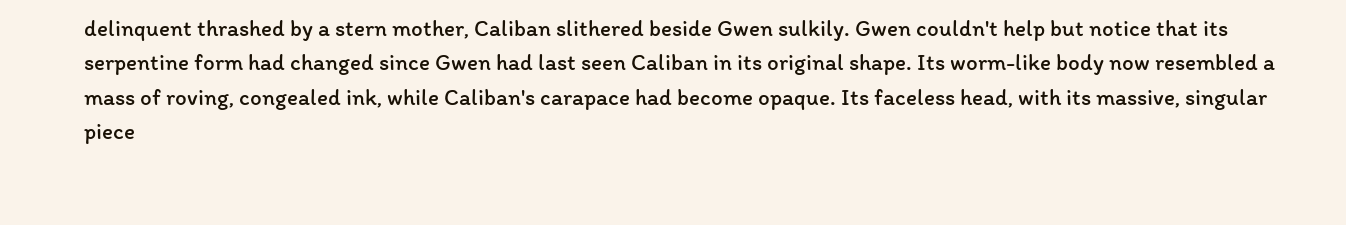delinquent thrashed by a stern mother, Caliban slithered beside Gwen sulkily. Gwen couldn't help but notice that its serpentine form had changed since Gwen had last seen Caliban in its original shape. Its worm-like body now resembled a mass of roving, congealed ink, while Caliban's carapace had become opaque. Its faceless head, with its massive, singular piece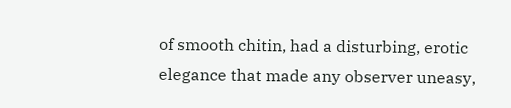of smooth chitin, had a disturbing, erotic elegance that made any observer uneasy,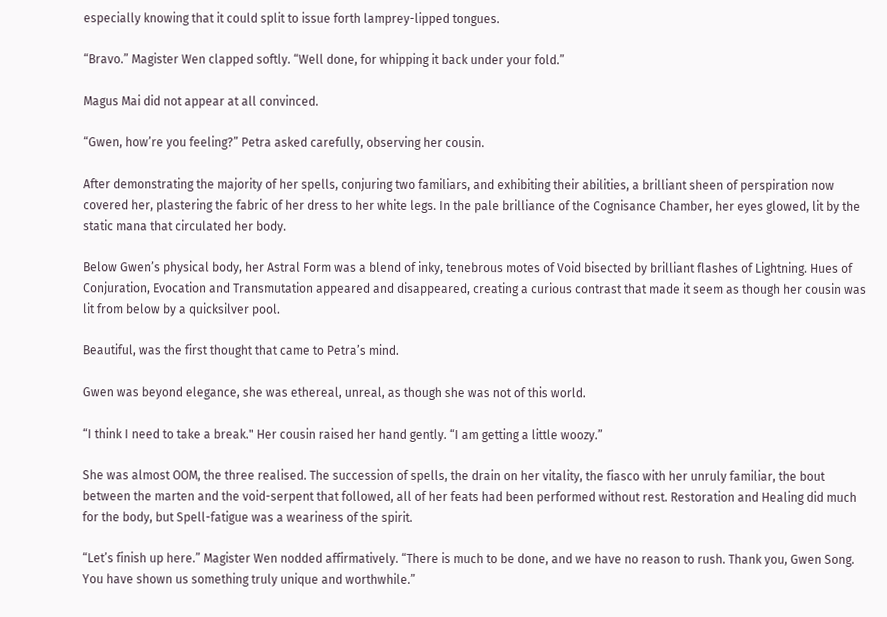especially knowing that it could split to issue forth lamprey-lipped tongues.

“Bravo.” Magister Wen clapped softly. “Well done, for whipping it back under your fold.”

Magus Mai did not appear at all convinced.

“Gwen, how’re you feeling?” Petra asked carefully, observing her cousin.

After demonstrating the majority of her spells, conjuring two familiars, and exhibiting their abilities, a brilliant sheen of perspiration now covered her, plastering the fabric of her dress to her white legs. In the pale brilliance of the Cognisance Chamber, her eyes glowed, lit by the static mana that circulated her body.

Below Gwen’s physical body, her Astral Form was a blend of inky, tenebrous motes of Void bisected by brilliant flashes of Lightning. Hues of Conjuration, Evocation and Transmutation appeared and disappeared, creating a curious contrast that made it seem as though her cousin was lit from below by a quicksilver pool.

Beautiful, was the first thought that came to Petra’s mind.

Gwen was beyond elegance, she was ethereal, unreal, as though she was not of this world.

“I think I need to take a break." Her cousin raised her hand gently. “I am getting a little woozy.”

She was almost OOM, the three realised. The succession of spells, the drain on her vitality, the fiasco with her unruly familiar, the bout between the marten and the void-serpent that followed, all of her feats had been performed without rest. Restoration and Healing did much for the body, but Spell-fatigue was a weariness of the spirit.

“Let’s finish up here.” Magister Wen nodded affirmatively. “There is much to be done, and we have no reason to rush. Thank you, Gwen Song. You have shown us something truly unique and worthwhile.”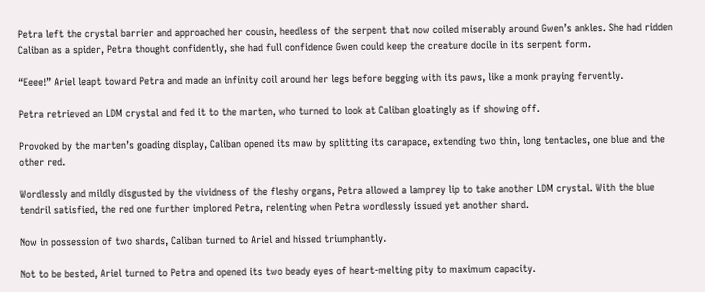Petra left the crystal barrier and approached her cousin, heedless of the serpent that now coiled miserably around Gwen’s ankles. She had ridden Caliban as a spider, Petra thought confidently, she had full confidence Gwen could keep the creature docile in its serpent form.

“Eeee!” Ariel leapt toward Petra and made an infinity coil around her legs before begging with its paws, like a monk praying fervently.

Petra retrieved an LDM crystal and fed it to the marten, who turned to look at Caliban gloatingly as if showing off.

Provoked by the marten’s goading display, Caliban opened its maw by splitting its carapace, extending two thin, long tentacles, one blue and the other red.

Wordlessly and mildly disgusted by the vividness of the fleshy organs, Petra allowed a lamprey lip to take another LDM crystal. With the blue tendril satisfied, the red one further implored Petra, relenting when Petra wordlessly issued yet another shard.

Now in possession of two shards, Caliban turned to Ariel and hissed triumphantly.

Not to be bested, Ariel turned to Petra and opened its two beady eyes of heart-melting pity to maximum capacity.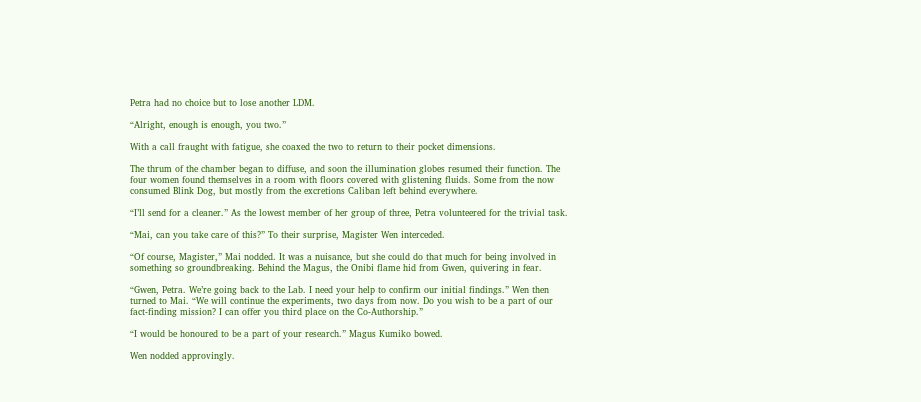Petra had no choice but to lose another LDM.

“Alright, enough is enough, you two.”

With a call fraught with fatigue, she coaxed the two to return to their pocket dimensions.

The thrum of the chamber began to diffuse, and soon the illumination globes resumed their function. The four women found themselves in a room with floors covered with glistening fluids. Some from the now consumed Blink Dog, but mostly from the excretions Caliban left behind everywhere.

“I’ll send for a cleaner.” As the lowest member of her group of three, Petra volunteered for the trivial task.

“Mai, can you take care of this?” To their surprise, Magister Wen interceded.

“Of course, Magister,” Mai nodded. It was a nuisance, but she could do that much for being involved in something so groundbreaking. Behind the Magus, the Onibi flame hid from Gwen, quivering in fear.

“Gwen, Petra. We’re going back to the Lab. I need your help to confirm our initial findings.” Wen then turned to Mai. “We will continue the experiments, two days from now. Do you wish to be a part of our fact-finding mission? I can offer you third place on the Co-Authorship.”

“I would be honoured to be a part of your research.” Magus Kumiko bowed.

Wen nodded approvingly.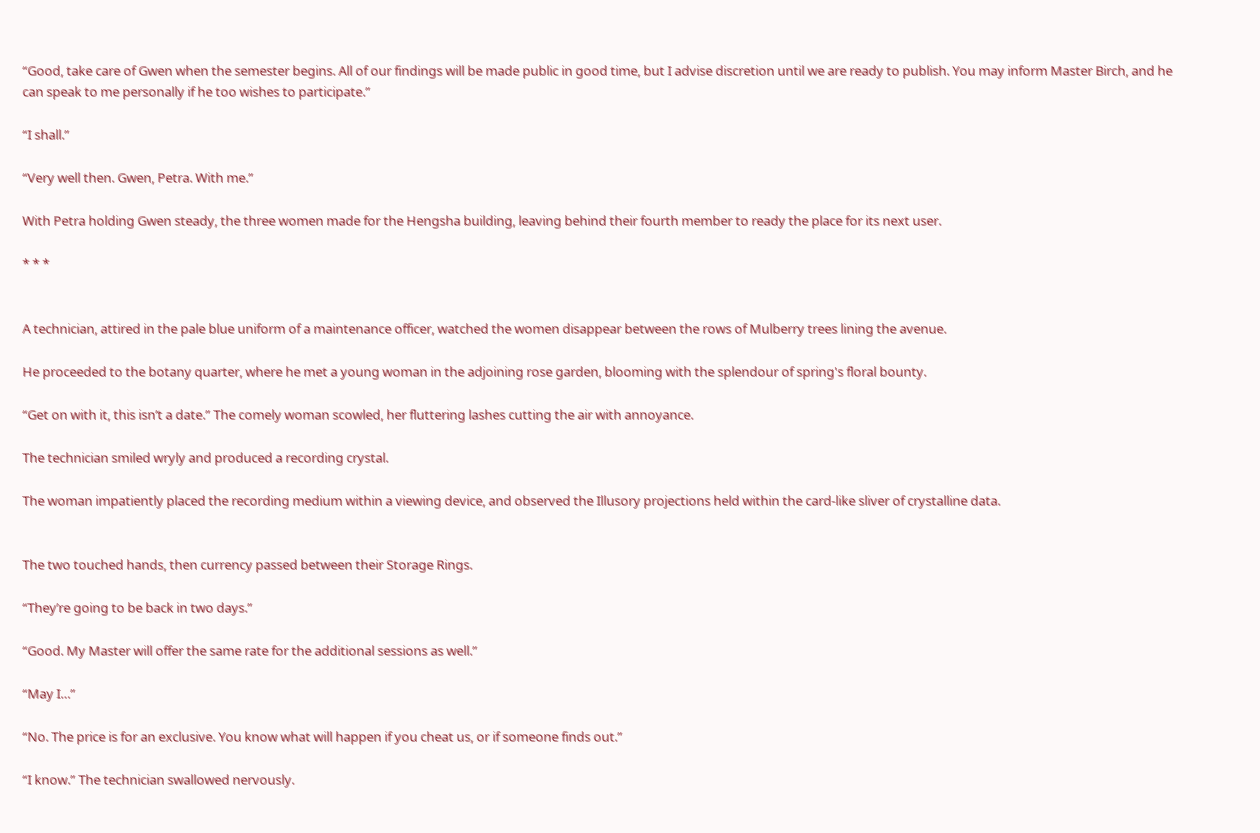“Good, take care of Gwen when the semester begins. All of our findings will be made public in good time, but I advise discretion until we are ready to publish. You may inform Master Birch, and he can speak to me personally if he too wishes to participate.”

“I shall.”

“Very well then. Gwen, Petra. With me.”

With Petra holding Gwen steady, the three women made for the Hengsha building, leaving behind their fourth member to ready the place for its next user.

* * *


A technician, attired in the pale blue uniform of a maintenance officer, watched the women disappear between the rows of Mulberry trees lining the avenue.

He proceeded to the botany quarter, where he met a young woman in the adjoining rose garden, blooming with the splendour of spring's floral bounty.

“Get on with it, this isn’t a date.” The comely woman scowled, her fluttering lashes cutting the air with annoyance.

The technician smiled wryly and produced a recording crystal.

The woman impatiently placed the recording medium within a viewing device, and observed the Illusory projections held within the card-like sliver of crystalline data.


The two touched hands, then currency passed between their Storage Rings.

“They’re going to be back in two days.”

“Good. My Master will offer the same rate for the additional sessions as well.”

“May I…”

“No. The price is for an exclusive. You know what will happen if you cheat us, or if someone finds out.”

“I know.” The technician swallowed nervously.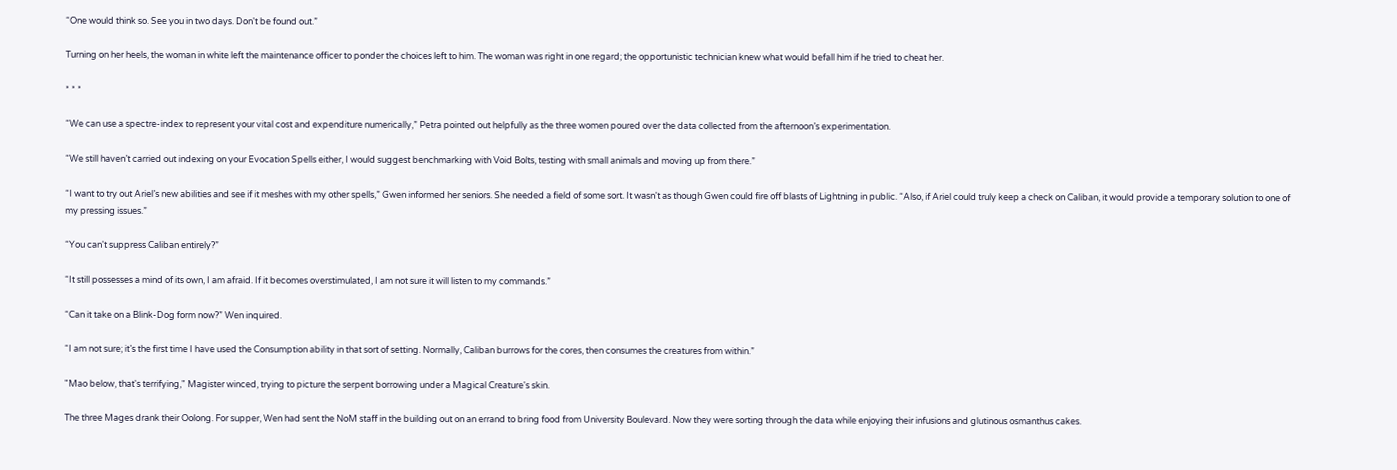“One would think so. See you in two days. Don't be found out.”

Turning on her heels, the woman in white left the maintenance officer to ponder the choices left to him. The woman was right in one regard; the opportunistic technician knew what would befall him if he tried to cheat her.

* * *

“We can use a spectre-index to represent your vital cost and expenditure numerically,” Petra pointed out helpfully as the three women poured over the data collected from the afternoon’s experimentation.

“We still haven’t carried out indexing on your Evocation Spells either, I would suggest benchmarking with Void Bolts, testing with small animals and moving up from there.”

“I want to try out Ariel’s new abilities and see if it meshes with my other spells,” Gwen informed her seniors. She needed a field of some sort. It wasn't as though Gwen could fire off blasts of Lightning in public. “Also, if Ariel could truly keep a check on Caliban, it would provide a temporary solution to one of my pressing issues.”

“You can't suppress Caliban entirely?”

“It still possesses a mind of its own, I am afraid. If it becomes overstimulated, I am not sure it will listen to my commands.”

“Can it take on a Blink-Dog form now?” Wen inquired.

“I am not sure; it’s the first time I have used the Consumption ability in that sort of setting. Normally, Caliban burrows for the cores, then consumes the creatures from within.”

"Mao below, that's terrifying," Magister winced, trying to picture the serpent borrowing under a Magical Creature's skin.

The three Mages drank their Oolong. For supper, Wen had sent the NoM staff in the building out on an errand to bring food from University Boulevard. Now they were sorting through the data while enjoying their infusions and glutinous osmanthus cakes.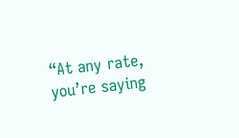“At any rate, you’re saying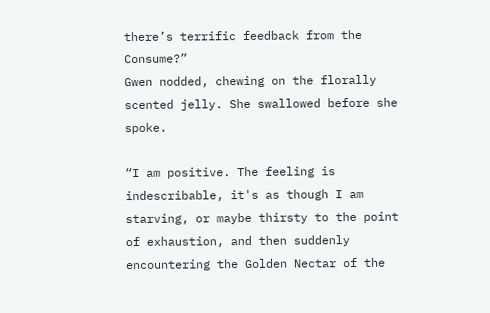there’s terrific feedback from the Consume?”
Gwen nodded, chewing on the florally scented jelly. She swallowed before she spoke.

“I am positive. The feeling is indescribable, it's as though I am starving, or maybe thirsty to the point of exhaustion, and then suddenly encountering the Golden Nectar of the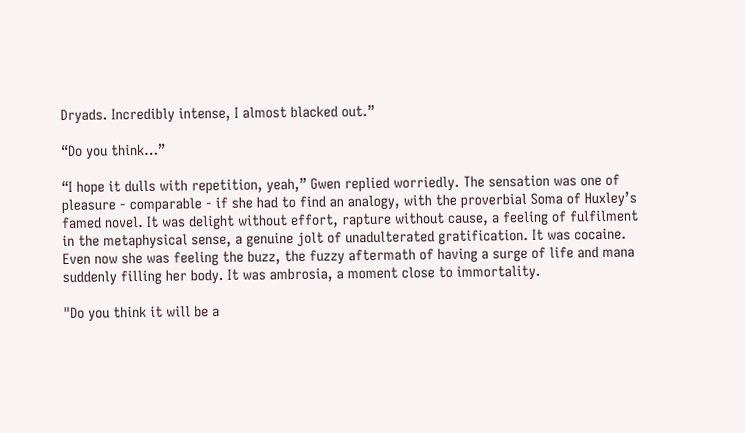Dryads. Incredibly intense, I almost blacked out.”

“Do you think…”

“I hope it dulls with repetition, yeah,” Gwen replied worriedly. The sensation was one of pleasure - comparable - if she had to find an analogy, with the proverbial Soma of Huxley’s famed novel. It was delight without effort, rapture without cause, a feeling of fulfilment in the metaphysical sense, a genuine jolt of unadulterated gratification. It was cocaine. Even now she was feeling the buzz, the fuzzy aftermath of having a surge of life and mana suddenly filling her body. It was ambrosia, a moment close to immortality.

"Do you think it will be a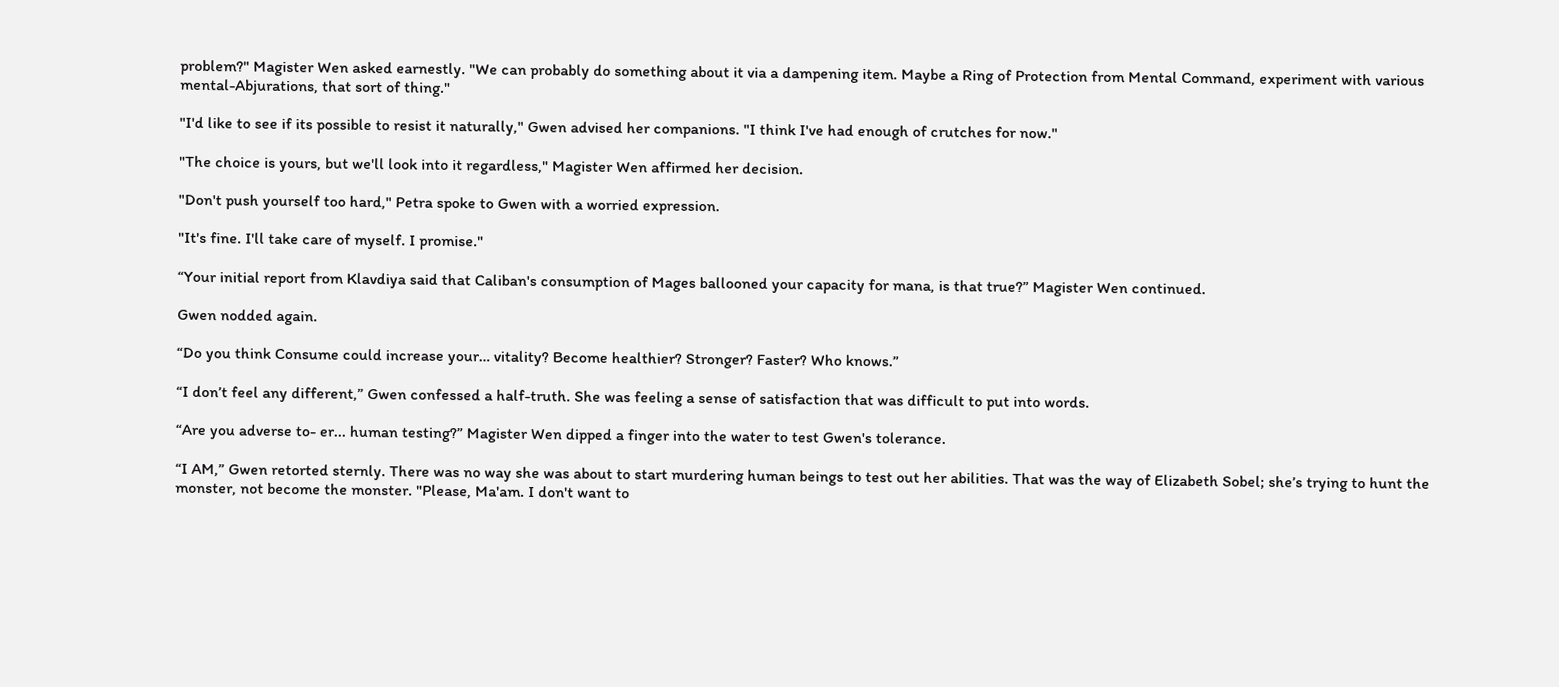problem?" Magister Wen asked earnestly. "We can probably do something about it via a dampening item. Maybe a Ring of Protection from Mental Command, experiment with various mental-Abjurations, that sort of thing."

"I'd like to see if its possible to resist it naturally," Gwen advised her companions. "I think I've had enough of crutches for now."

"The choice is yours, but we'll look into it regardless," Magister Wen affirmed her decision.

"Don't push yourself too hard," Petra spoke to Gwen with a worried expression.

"It's fine. I'll take care of myself. I promise."

“Your initial report from Klavdiya said that Caliban's consumption of Mages ballooned your capacity for mana, is that true?” Magister Wen continued.

Gwen nodded again.

“Do you think Consume could increase your… vitality? Become healthier? Stronger? Faster? Who knows.”

“I don’t feel any different,” Gwen confessed a half-truth. She was feeling a sense of satisfaction that was difficult to put into words.

“Are you adverse to- er... human testing?” Magister Wen dipped a finger into the water to test Gwen's tolerance.

“I AM,” Gwen retorted sternly. There was no way she was about to start murdering human beings to test out her abilities. That was the way of Elizabeth Sobel; she’s trying to hunt the monster, not become the monster. "Please, Ma'am. I don't want to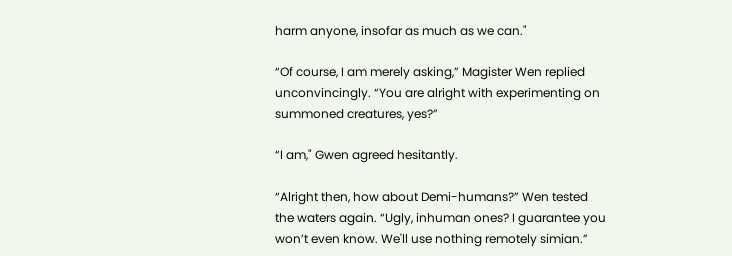harm anyone, insofar as much as we can."

“Of course, I am merely asking,” Magister Wen replied unconvincingly. “You are alright with experimenting on summoned creatures, yes?”

“I am," Gwen agreed hesitantly.

“Alright then, how about Demi-humans?” Wen tested the waters again. “Ugly, inhuman ones? I guarantee you won’t even know. We'll use nothing remotely simian.”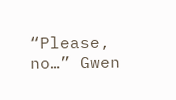“Please, no…” Gwen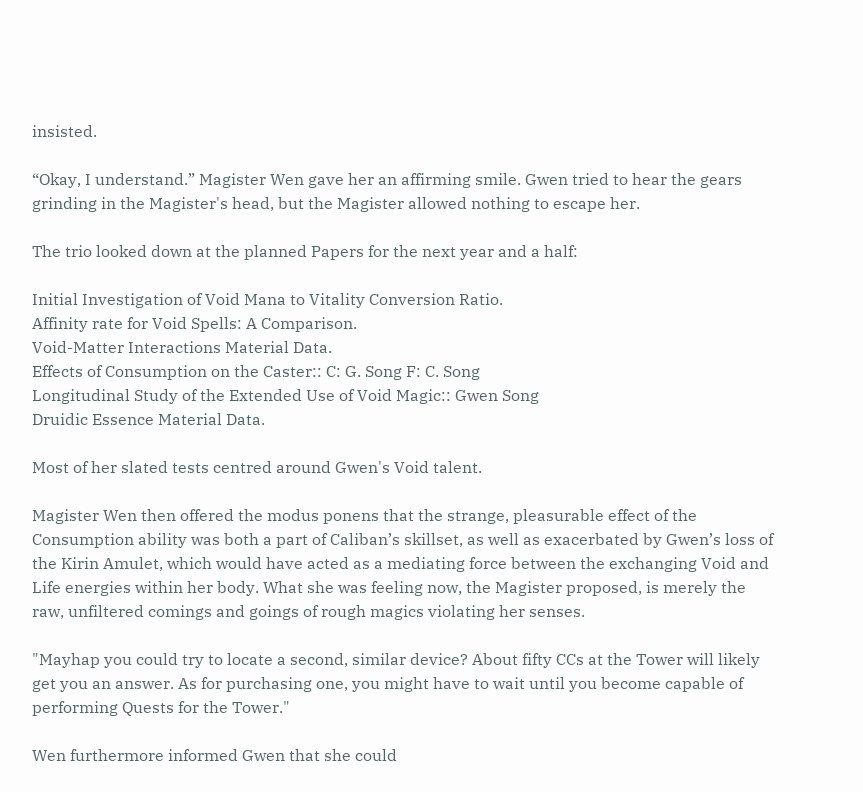insisted.

“Okay, I understand.” Magister Wen gave her an affirming smile. Gwen tried to hear the gears grinding in the Magister's head, but the Magister allowed nothing to escape her.

The trio looked down at the planned Papers for the next year and a half:

Initial Investigation of Void Mana to Vitality Conversion Ratio.
Affinity rate for Void Spells: A Comparison.
Void-Matter Interactions Material Data.
Effects of Consumption on the Caster:: C: G. Song F: C. Song
Longitudinal Study of the Extended Use of Void Magic:: Gwen Song
Druidic Essence Material Data.

Most of her slated tests centred around Gwen's Void talent.

Magister Wen then offered the modus ponens that the strange, pleasurable effect of the Consumption ability was both a part of Caliban’s skillset, as well as exacerbated by Gwen’s loss of the Kirin Amulet, which would have acted as a mediating force between the exchanging Void and Life energies within her body. What she was feeling now, the Magister proposed, is merely the raw, unfiltered comings and goings of rough magics violating her senses.

"Mayhap you could try to locate a second, similar device? About fifty CCs at the Tower will likely get you an answer. As for purchasing one, you might have to wait until you become capable of performing Quests for the Tower."

Wen furthermore informed Gwen that she could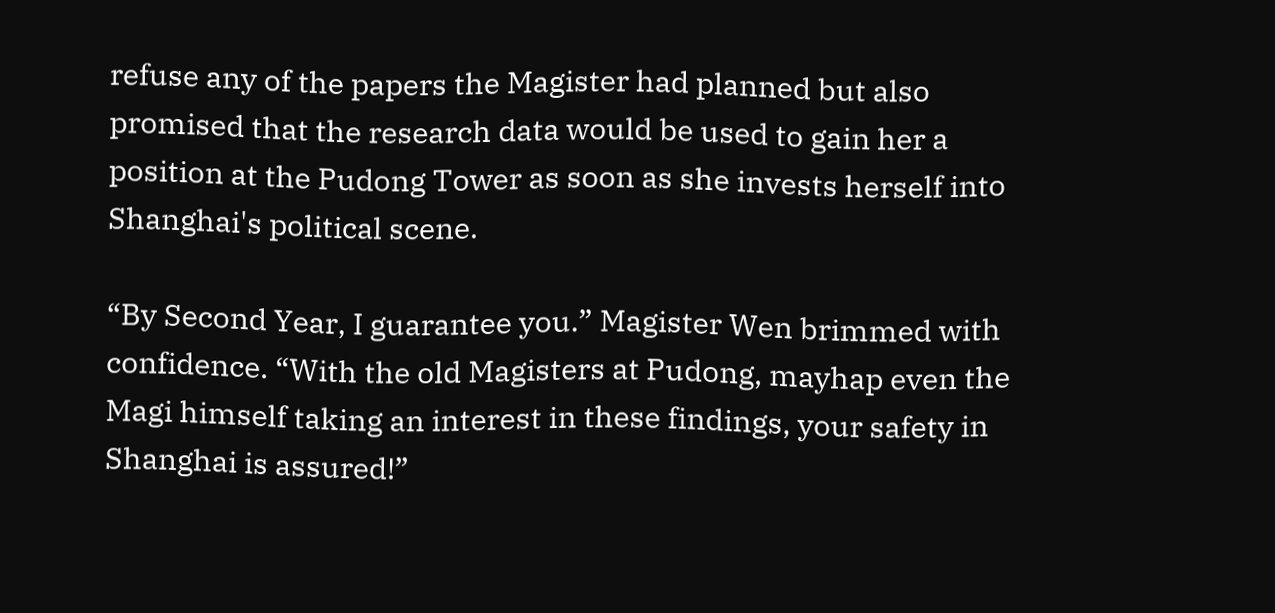refuse any of the papers the Magister had planned but also promised that the research data would be used to gain her a position at the Pudong Tower as soon as she invests herself into Shanghai's political scene.

“By Second Year, I guarantee you.” Magister Wen brimmed with confidence. “With the old Magisters at Pudong, mayhap even the Magi himself taking an interest in these findings, your safety in Shanghai is assured!”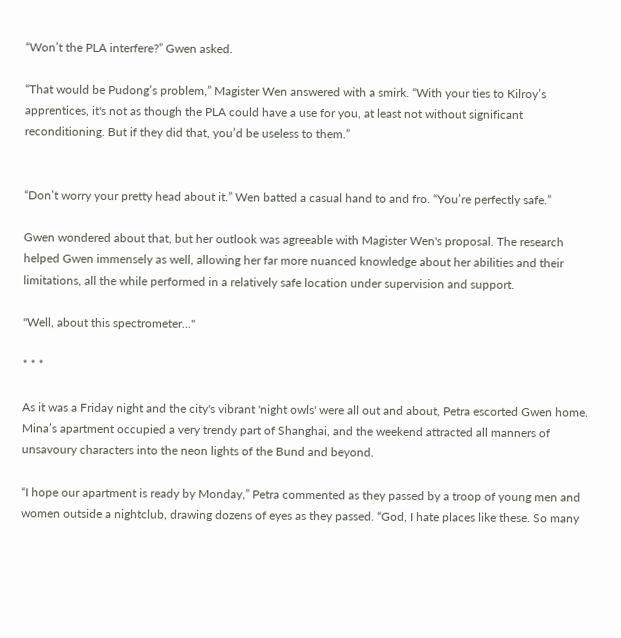“Won’t the PLA interfere?” Gwen asked.

“That would be Pudong’s problem,” Magister Wen answered with a smirk. “With your ties to Kilroy’s apprentices, it's not as though the PLA could have a use for you, at least not without significant reconditioning. But if they did that, you’d be useless to them.”


“Don’t worry your pretty head about it.” Wen batted a casual hand to and fro. “You’re perfectly safe.”

Gwen wondered about that, but her outlook was agreeable with Magister Wen's proposal. The research helped Gwen immensely as well, allowing her far more nuanced knowledge about her abilities and their limitations, all the while performed in a relatively safe location under supervision and support.

"Well, about this spectrometer..."

* * *

As it was a Friday night and the city's vibrant 'night owls' were all out and about, Petra escorted Gwen home. Mina’s apartment occupied a very trendy part of Shanghai, and the weekend attracted all manners of unsavoury characters into the neon lights of the Bund and beyond.

“I hope our apartment is ready by Monday,” Petra commented as they passed by a troop of young men and women outside a nightclub, drawing dozens of eyes as they passed. “God, I hate places like these. So many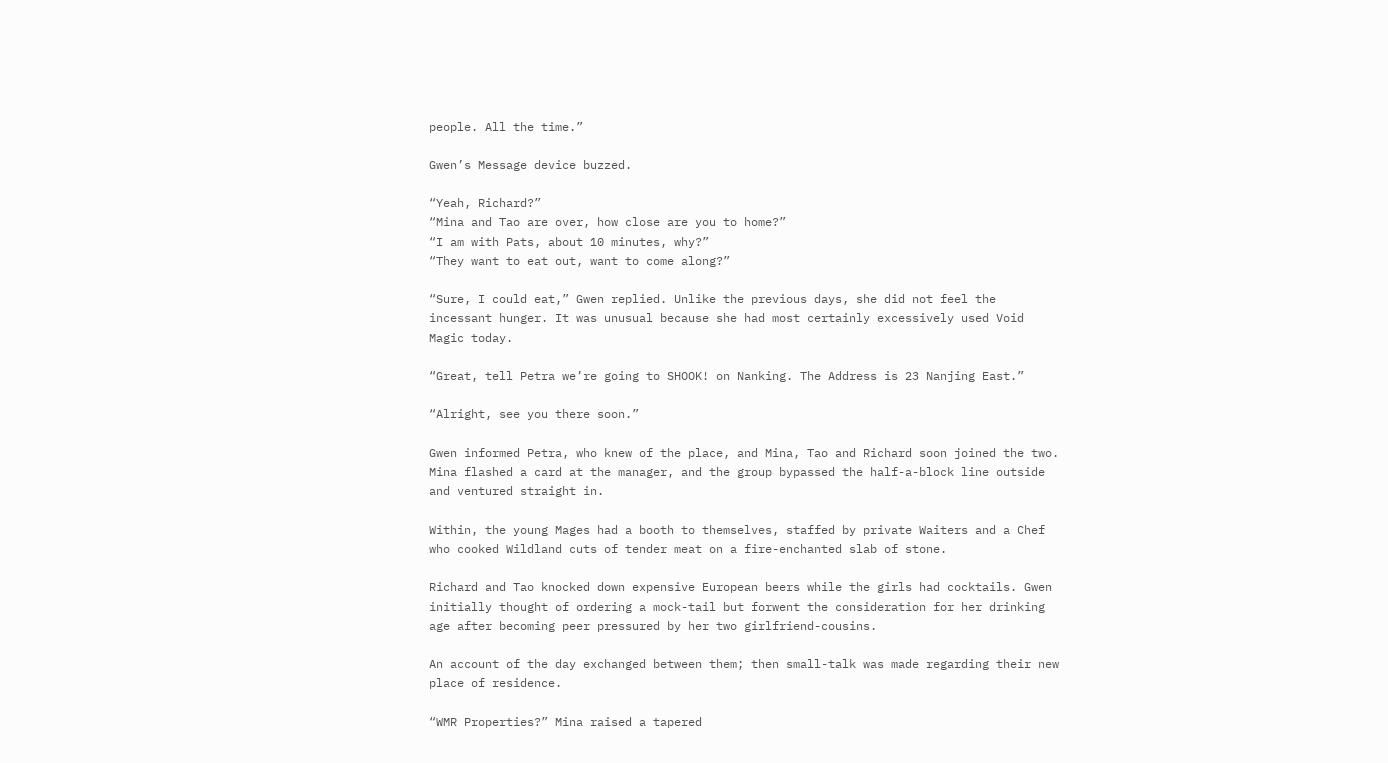people. All the time.”

Gwen’s Message device buzzed.

“Yeah, Richard?”
“Mina and Tao are over, how close are you to home?”
“I am with Pats, about 10 minutes, why?”
“They want to eat out, want to come along?”

“Sure, I could eat,” Gwen replied. Unlike the previous days, she did not feel the incessant hunger. It was unusual because she had most certainly excessively used Void Magic today.

“Great, tell Petra we’re going to SHOOK! on Nanking. The Address is 23 Nanjing East.”

“Alright, see you there soon.”

Gwen informed Petra, who knew of the place, and Mina, Tao and Richard soon joined the two. Mina flashed a card at the manager, and the group bypassed the half-a-block line outside and ventured straight in.

Within, the young Mages had a booth to themselves, staffed by private Waiters and a Chef who cooked Wildland cuts of tender meat on a fire-enchanted slab of stone.

Richard and Tao knocked down expensive European beers while the girls had cocktails. Gwen initially thought of ordering a mock-tail but forwent the consideration for her drinking age after becoming peer pressured by her two girlfriend-cousins.

An account of the day exchanged between them; then small-talk was made regarding their new place of residence.

“WMR Properties?” Mina raised a tapered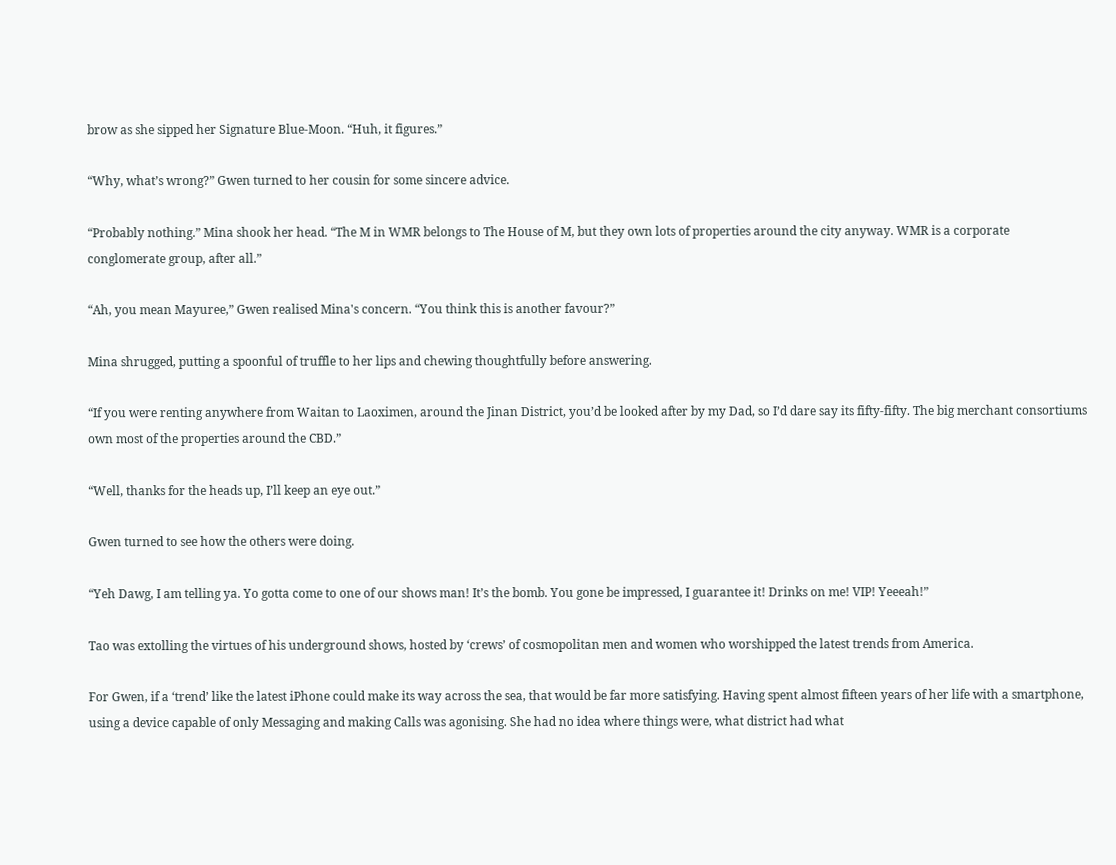brow as she sipped her Signature Blue-Moon. “Huh, it figures.”

“Why, what’s wrong?” Gwen turned to her cousin for some sincere advice.

“Probably nothing.” Mina shook her head. “The M in WMR belongs to The House of M, but they own lots of properties around the city anyway. WMR is a corporate conglomerate group, after all.”

“Ah, you mean Mayuree,” Gwen realised Mina's concern. “You think this is another favour?”

Mina shrugged, putting a spoonful of truffle to her lips and chewing thoughtfully before answering.

“If you were renting anywhere from Waitan to Laoximen, around the Jinan District, you’d be looked after by my Dad, so I’d dare say its fifty-fifty. The big merchant consortiums own most of the properties around the CBD.”

“Well, thanks for the heads up, I’ll keep an eye out.”

Gwen turned to see how the others were doing.

“Yeh Dawg, I am telling ya. Yo gotta come to one of our shows man! It’s the bomb. You gone be impressed, I guarantee it! Drinks on me! VIP! Yeeeah!”

Tao was extolling the virtues of his underground shows, hosted by ‘crews’ of cosmopolitan men and women who worshipped the latest trends from America.

For Gwen, if a ‘trend’ like the latest iPhone could make its way across the sea, that would be far more satisfying. Having spent almost fifteen years of her life with a smartphone, using a device capable of only Messaging and making Calls was agonising. She had no idea where things were, what district had what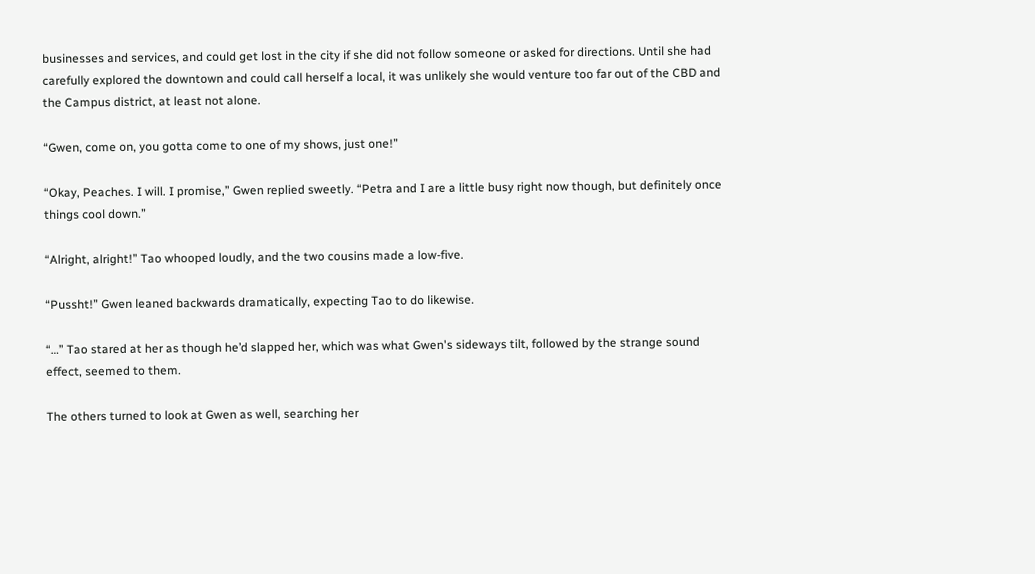businesses and services, and could get lost in the city if she did not follow someone or asked for directions. Until she had carefully explored the downtown and could call herself a local, it was unlikely she would venture too far out of the CBD and the Campus district, at least not alone.

“Gwen, come on, you gotta come to one of my shows, just one!”

“Okay, Peaches. I will. I promise,” Gwen replied sweetly. “Petra and I are a little busy right now though, but definitely once things cool down.”

“Alright, alright!” Tao whooped loudly, and the two cousins made a low-five.

“Pussht!” Gwen leaned backwards dramatically, expecting Tao to do likewise.

“…” Tao stared at her as though he’d slapped her, which was what Gwen's sideways tilt, followed by the strange sound effect, seemed to them.

The others turned to look at Gwen as well, searching her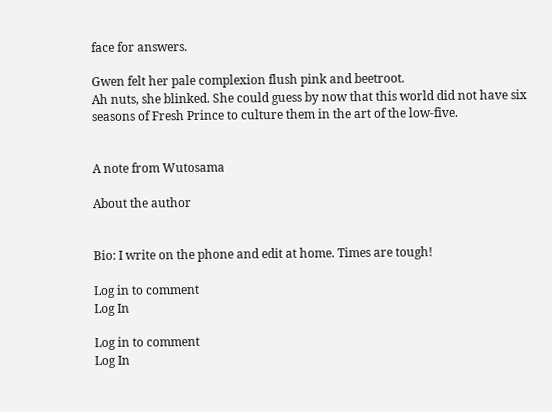face for answers.

Gwen felt her pale complexion flush pink and beetroot.
Ah nuts, she blinked. She could guess by now that this world did not have six seasons of Fresh Prince to culture them in the art of the low-five.


A note from Wutosama

About the author


Bio: I write on the phone and edit at home. Times are tough!

Log in to comment
Log In

Log in to comment
Log In